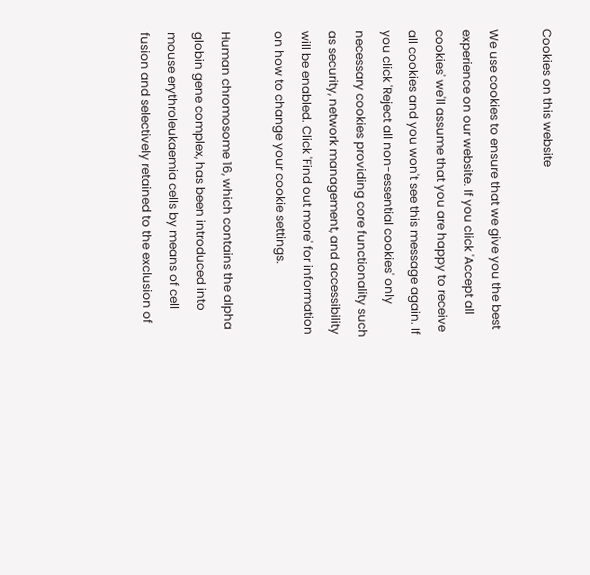Cookies on this website

We use cookies to ensure that we give you the best experience on our website. If you click 'Accept all cookies' we'll assume that you are happy to receive all cookies and you won't see this message again. If you click 'Reject all non-essential cookies' only necessary cookies providing core functionality such as security, network management, and accessibility will be enabled. Click 'Find out more' for information on how to change your cookie settings.

Human chromosome 16, which contains the alpha globin gene complex, has been introduced into mouse erythroleukaemia cells by means of cell fusion and selectively retained to the exclusion of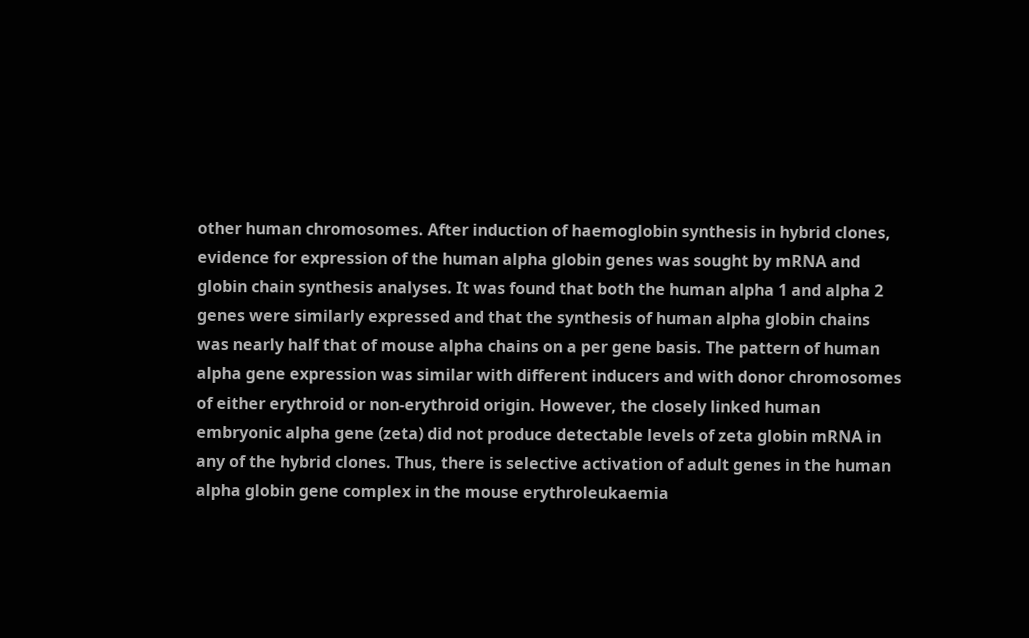other human chromosomes. After induction of haemoglobin synthesis in hybrid clones, evidence for expression of the human alpha globin genes was sought by mRNA and globin chain synthesis analyses. It was found that both the human alpha 1 and alpha 2 genes were similarly expressed and that the synthesis of human alpha globin chains was nearly half that of mouse alpha chains on a per gene basis. The pattern of human alpha gene expression was similar with different inducers and with donor chromosomes of either erythroid or non-erythroid origin. However, the closely linked human embryonic alpha gene (zeta) did not produce detectable levels of zeta globin mRNA in any of the hybrid clones. Thus, there is selective activation of adult genes in the human alpha globin gene complex in the mouse erythroleukaemia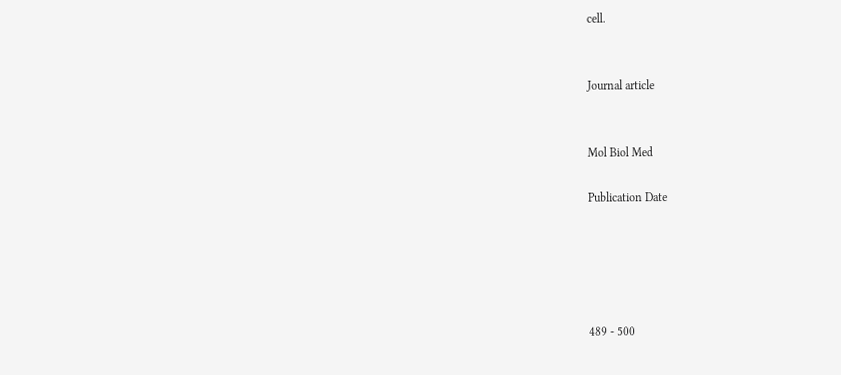cell.


Journal article


Mol Biol Med

Publication Date





489 - 500